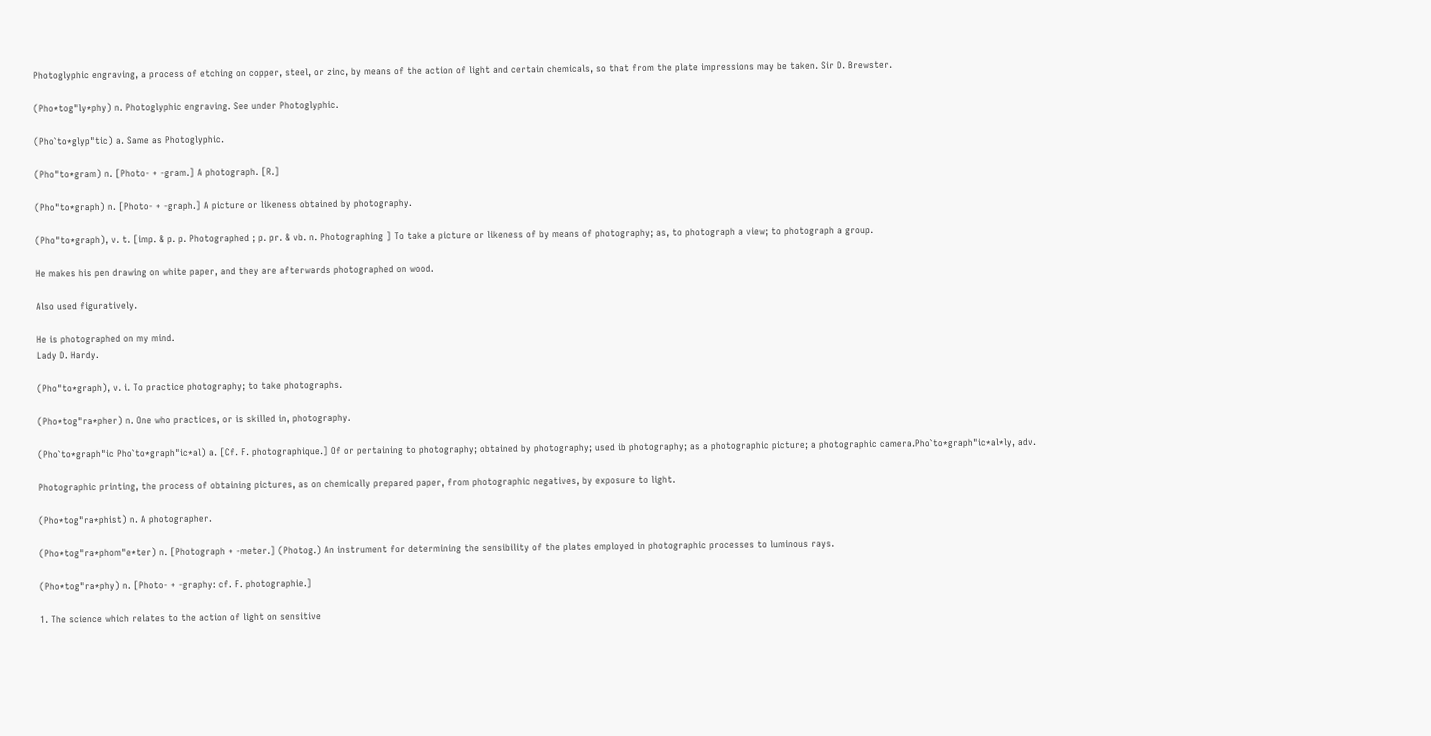Photoglyphic engraving, a process of etching on copper, steel, or zinc, by means of the action of light and certain chemicals, so that from the plate impressions may be taken. Sir D. Brewster.

(Pho*tog"ly*phy) n. Photoglyphic engraving. See under Photoglyphic.

(Pho`to*glyp"tic) a. Same as Photoglyphic.

(Pho"to*gram) n. [Photo- + -gram.] A photograph. [R.]

(Pho"to*graph) n. [Photo- + -graph.] A picture or likeness obtained by photography.

(Pho"to*graph), v. t. [imp. & p. p. Photographed ; p. pr. & vb. n. Photographing ] To take a picture or likeness of by means of photography; as, to photograph a view; to photograph a group.

He makes his pen drawing on white paper, and they are afterwards photographed on wood.

Also used figuratively.

He is photographed on my mind.
Lady D. Hardy.

(Pho"to*graph), v. i. To practice photography; to take photographs.

(Pho*tog"ra*pher) n. One who practices, or is skilled in, photography.

(Pho`to*graph"ic Pho`to*graph"ic*al) a. [Cf. F. photographique.] Of or pertaining to photography; obtained by photography; used ib photography; as a photographic picture; a photographic camera.Pho`to*graph"ic*al*ly, adv.

Photographic printing, the process of obtaining pictures, as on chemically prepared paper, from photographic negatives, by exposure to light.

(Pho*tog"ra*phist) n. A photographer.

(Pho*tog"ra*phom"e*ter) n. [Photograph + -meter.] (Photog.) An instrument for determining the sensibility of the plates employed in photographic processes to luminous rays.

(Pho*tog"ra*phy) n. [Photo- + -graphy: cf. F. photographie.]

1. The science which relates to the action of light on sensitive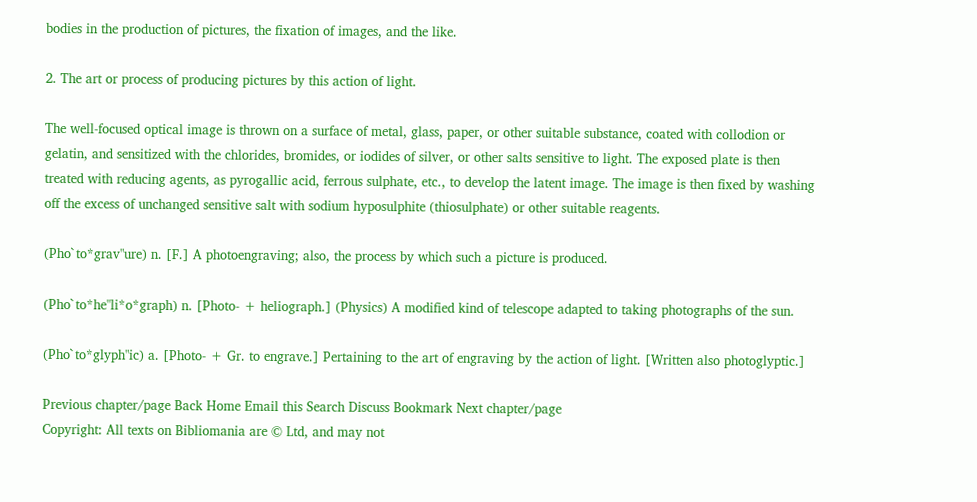bodies in the production of pictures, the fixation of images, and the like.

2. The art or process of producing pictures by this action of light.

The well-focused optical image is thrown on a surface of metal, glass, paper, or other suitable substance, coated with collodion or gelatin, and sensitized with the chlorides, bromides, or iodides of silver, or other salts sensitive to light. The exposed plate is then treated with reducing agents, as pyrogallic acid, ferrous sulphate, etc., to develop the latent image. The image is then fixed by washing off the excess of unchanged sensitive salt with sodium hyposulphite (thiosulphate) or other suitable reagents.

(Pho`to*grav"ure) n. [F.] A photoengraving; also, the process by which such a picture is produced.

(Pho`to*he"li*o*graph) n. [Photo- + heliograph.] (Physics) A modified kind of telescope adapted to taking photographs of the sun.

(Pho`to*glyph"ic) a. [Photo- + Gr. to engrave.] Pertaining to the art of engraving by the action of light. [Written also photoglyptic.]

Previous chapter/page Back Home Email this Search Discuss Bookmark Next chapter/page
Copyright: All texts on Bibliomania are © Ltd, and may not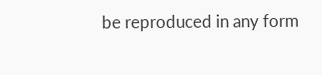be reproduced in any form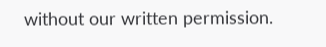without our written permission.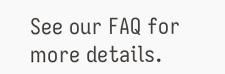See our FAQ for more details.